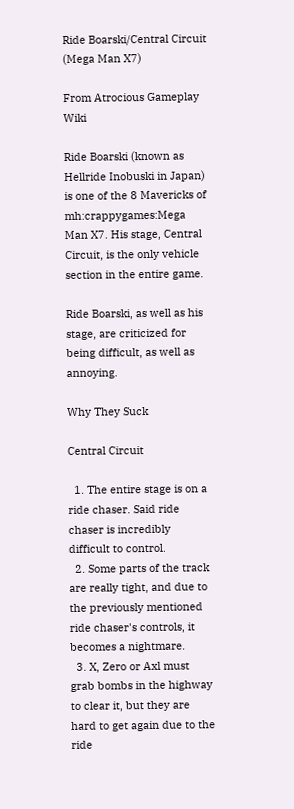Ride Boarski/Central Circuit (Mega Man X7)

From Atrocious Gameplay Wiki

Ride Boarski (known as Hellride Inobuski in Japan) is one of the 8 Mavericks of mh:crappygames:Mega Man X7. His stage, Central Circuit, is the only vehicle section in the entire game.

Ride Boarski, as well as his stage, are criticized for being difficult, as well as annoying.

Why They Suck

Central Circuit

  1. The entire stage is on a ride chaser. Said ride chaser is incredibly difficult to control.
  2. Some parts of the track are really tight, and due to the previously mentioned ride chaser's controls, it becomes a nightmare.
  3. X, Zero or Axl must grab bombs in the highway to clear it, but they are hard to get again due to the ride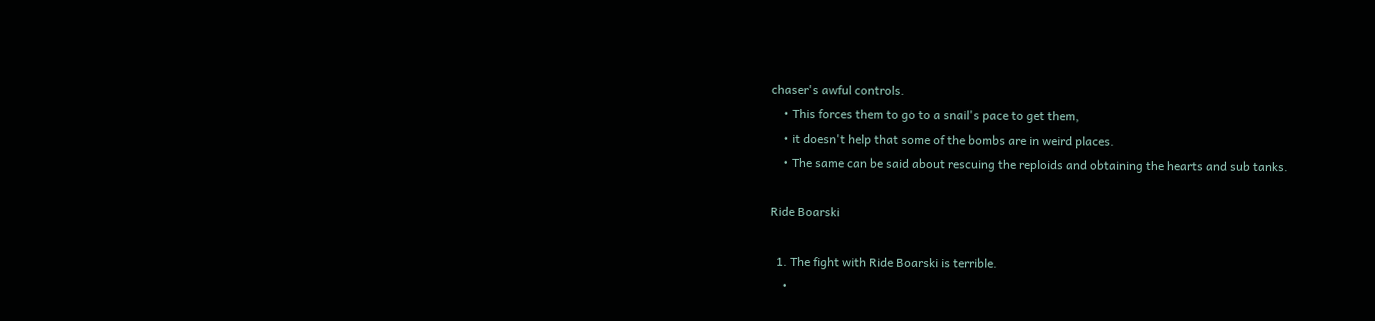chaser's awful controls.
    • This forces them to go to a snail's pace to get them,
    • it doesn't help that some of the bombs are in weird places.
    • The same can be said about rescuing the reploids and obtaining the hearts and sub tanks.

Ride Boarski

  1. The fight with Ride Boarski is terrible.
    •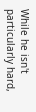While he isn't particularly hard,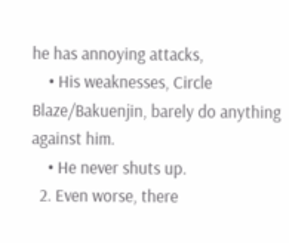he has annoying attacks,
    • His weaknesses, Circle Blaze/Bakuenjin, barely do anything against him.
    • He never shuts up.
  2. Even worse, there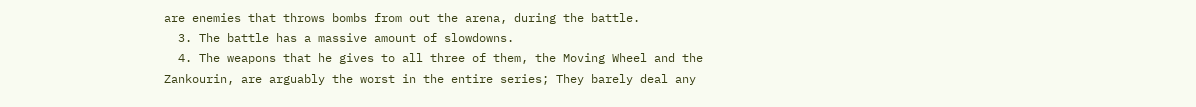are enemies that throws bombs from out the arena, during the battle.
  3. The battle has a massive amount of slowdowns.
  4. The weapons that he gives to all three of them, the Moving Wheel and the Zankourin, are arguably the worst in the entire series; They barely deal any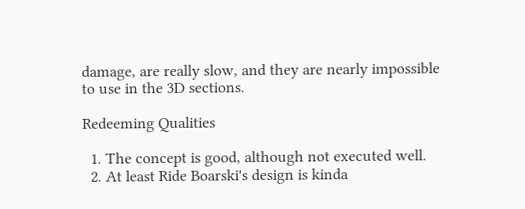damage, are really slow, and they are nearly impossible to use in the 3D sections.

Redeeming Qualities

  1. The concept is good, although not executed well.
  2. At least Ride Boarski's design is kinda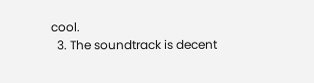cool.
  3. The soundtrack is decent